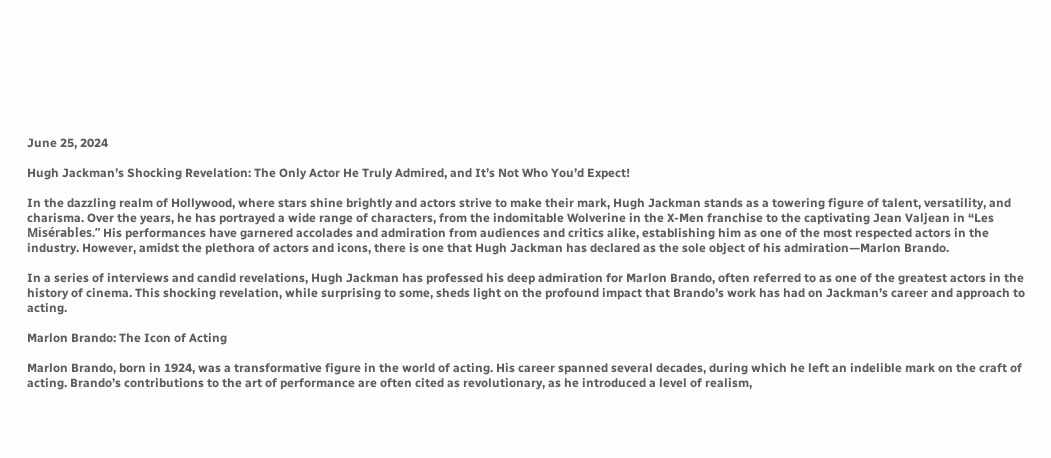June 25, 2024

Hugh Jackman’s Shocking Revelation: The Only Actor He Truly Admired, and It’s Not Who You’d Expect!

In the dazzling realm of Hollywood, where stars shine brightly and actors strive to make their mark, Hugh Jackman stands as a towering figure of talent, versatility, and charisma. Over the years, he has portrayed a wide range of characters, from the indomitable Wolverine in the X-Men franchise to the captivating Jean Valjean in “Les Misérables.” His performances have garnered accolades and admiration from audiences and critics alike, establishing him as one of the most respected actors in the industry. However, amidst the plethora of actors and icons, there is one that Hugh Jackman has declared as the sole object of his admiration—Marlon Brando.

In a series of interviews and candid revelations, Hugh Jackman has professed his deep admiration for Marlon Brando, often referred to as one of the greatest actors in the history of cinema. This shocking revelation, while surprising to some, sheds light on the profound impact that Brando’s work has had on Jackman’s career and approach to acting.

Marlon Brando: The Icon of Acting

Marlon Brando, born in 1924, was a transformative figure in the world of acting. His career spanned several decades, during which he left an indelible mark on the craft of acting. Brando’s contributions to the art of performance are often cited as revolutionary, as he introduced a level of realism,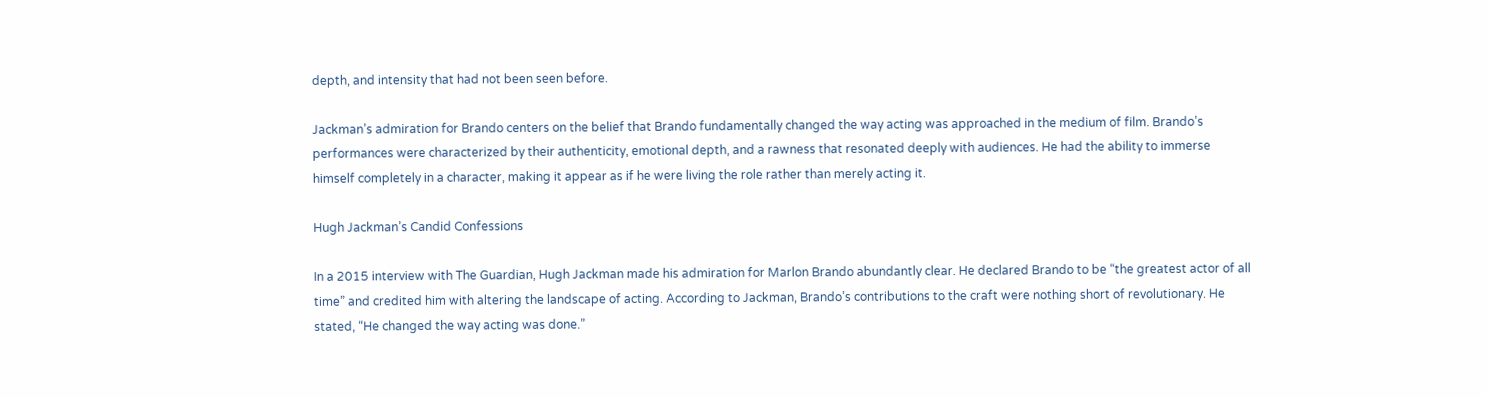depth, and intensity that had not been seen before.

Jackman’s admiration for Brando centers on the belief that Brando fundamentally changed the way acting was approached in the medium of film. Brando’s performances were characterized by their authenticity, emotional depth, and a rawness that resonated deeply with audiences. He had the ability to immerse himself completely in a character, making it appear as if he were living the role rather than merely acting it.

Hugh Jackman’s Candid Confessions

In a 2015 interview with The Guardian, Hugh Jackman made his admiration for Marlon Brando abundantly clear. He declared Brando to be “the greatest actor of all time” and credited him with altering the landscape of acting. According to Jackman, Brando’s contributions to the craft were nothing short of revolutionary. He stated, “He changed the way acting was done.”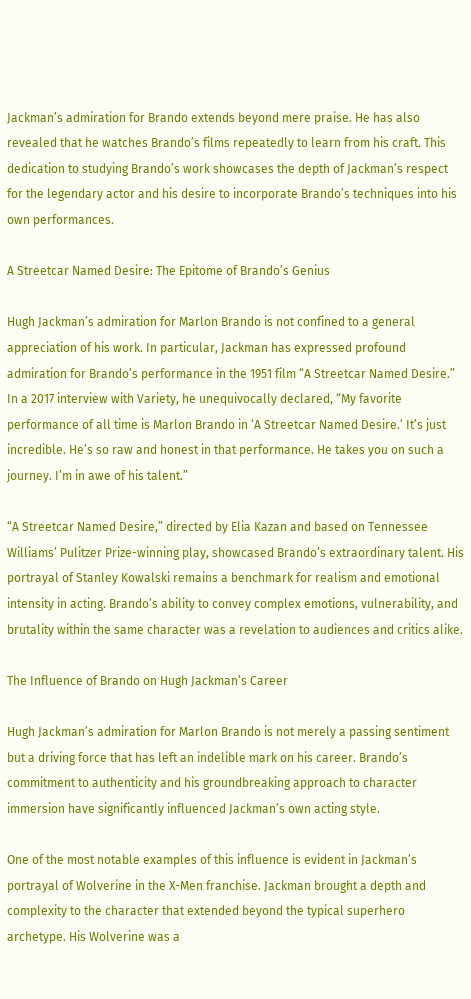Jackman’s admiration for Brando extends beyond mere praise. He has also revealed that he watches Brando’s films repeatedly to learn from his craft. This dedication to studying Brando’s work showcases the depth of Jackman’s respect for the legendary actor and his desire to incorporate Brando’s techniques into his own performances.

A Streetcar Named Desire: The Epitome of Brando’s Genius

Hugh Jackman’s admiration for Marlon Brando is not confined to a general appreciation of his work. In particular, Jackman has expressed profound admiration for Brando’s performance in the 1951 film “A Streetcar Named Desire.” In a 2017 interview with Variety, he unequivocally declared, “My favorite performance of all time is Marlon Brando in ‘A Streetcar Named Desire.’ It’s just incredible. He’s so raw and honest in that performance. He takes you on such a journey. I’m in awe of his talent.”

“A Streetcar Named Desire,” directed by Elia Kazan and based on Tennessee Williams’ Pulitzer Prize-winning play, showcased Brando’s extraordinary talent. His portrayal of Stanley Kowalski remains a benchmark for realism and emotional intensity in acting. Brando’s ability to convey complex emotions, vulnerability, and brutality within the same character was a revelation to audiences and critics alike.

The Influence of Brando on Hugh Jackman’s Career

Hugh Jackman’s admiration for Marlon Brando is not merely a passing sentiment but a driving force that has left an indelible mark on his career. Brando’s commitment to authenticity and his groundbreaking approach to character immersion have significantly influenced Jackman’s own acting style.

One of the most notable examples of this influence is evident in Jackman’s portrayal of Wolverine in the X-Men franchise. Jackman brought a depth and complexity to the character that extended beyond the typical superhero archetype. His Wolverine was a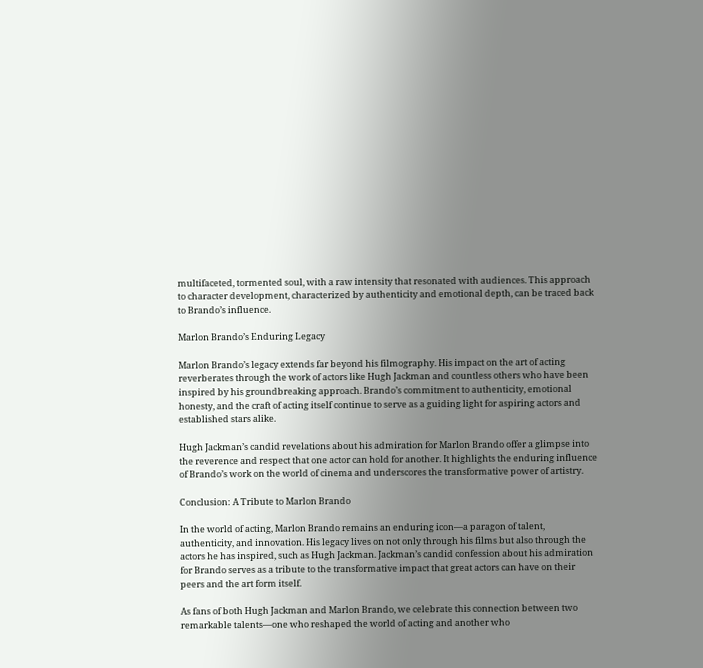multifaceted, tormented soul, with a raw intensity that resonated with audiences. This approach to character development, characterized by authenticity and emotional depth, can be traced back to Brando’s influence.

Marlon Brando’s Enduring Legacy

Marlon Brando’s legacy extends far beyond his filmography. His impact on the art of acting reverberates through the work of actors like Hugh Jackman and countless others who have been inspired by his groundbreaking approach. Brando’s commitment to authenticity, emotional honesty, and the craft of acting itself continue to serve as a guiding light for aspiring actors and established stars alike.

Hugh Jackman’s candid revelations about his admiration for Marlon Brando offer a glimpse into the reverence and respect that one actor can hold for another. It highlights the enduring influence of Brando’s work on the world of cinema and underscores the transformative power of artistry.

Conclusion: A Tribute to Marlon Brando

In the world of acting, Marlon Brando remains an enduring icon—a paragon of talent, authenticity, and innovation. His legacy lives on not only through his films but also through the actors he has inspired, such as Hugh Jackman. Jackman’s candid confession about his admiration for Brando serves as a tribute to the transformative impact that great actors can have on their peers and the art form itself.

As fans of both Hugh Jackman and Marlon Brando, we celebrate this connection between two remarkable talents—one who reshaped the world of acting and another who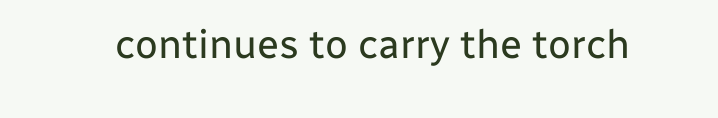continues to carry the torch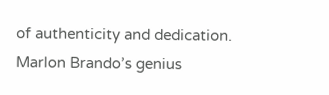of authenticity and dedication. Marlon Brando’s genius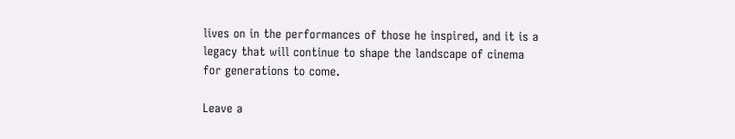lives on in the performances of those he inspired, and it is a legacy that will continue to shape the landscape of cinema for generations to come.

Leave a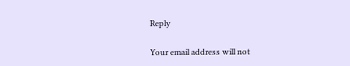Reply

Your email address will not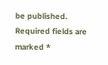be published. Required fields are marked *